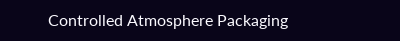Controlled Atmosphere Packaging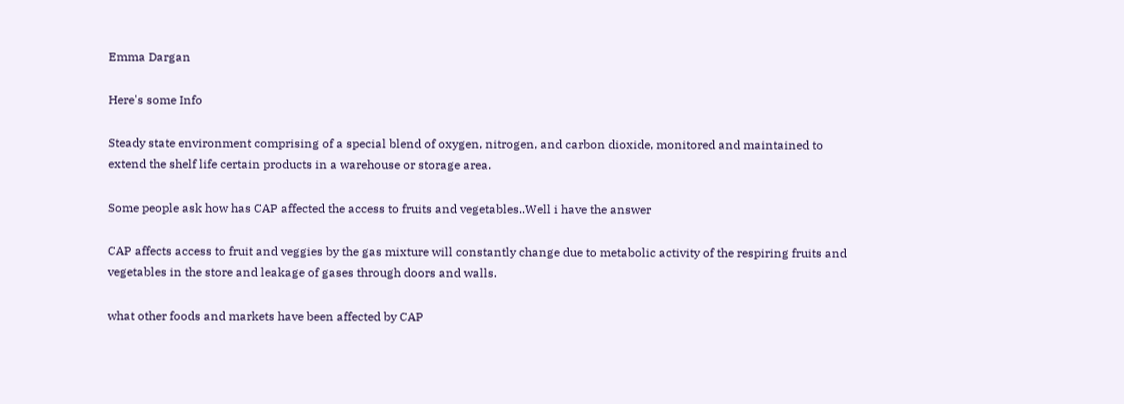Emma Dargan

Here's some Info

Steady state environment comprising of a special blend of oxygen, nitrogen, and carbon dioxide, monitored and maintained to extend the shelf life certain products in a warehouse or storage area.

Some people ask how has CAP affected the access to fruits and vegetables..Well i have the answer

CAP affects access to fruit and veggies by the gas mixture will constantly change due to metabolic activity of the respiring fruits and vegetables in the store and leakage of gases through doors and walls.

what other foods and markets have been affected by CAP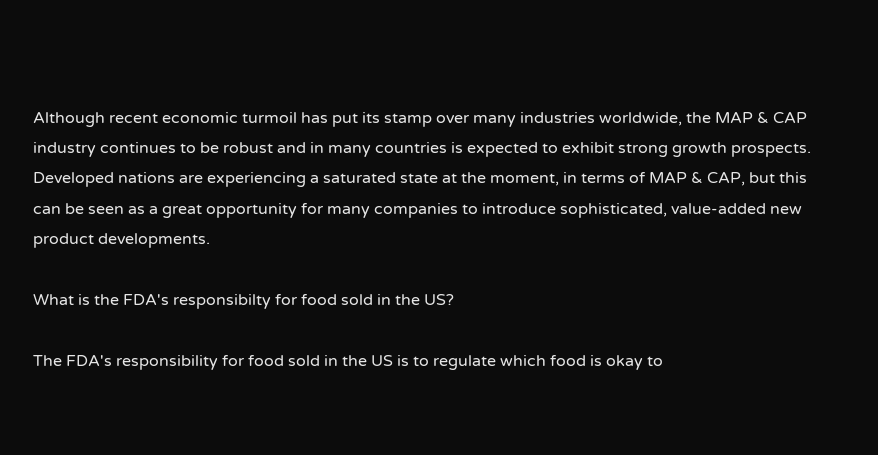Although recent economic turmoil has put its stamp over many industries worldwide, the MAP & CAP industry continues to be robust and in many countries is expected to exhibit strong growth prospects. Developed nations are experiencing a saturated state at the moment, in terms of MAP & CAP, but this can be seen as a great opportunity for many companies to introduce sophisticated, value-added new product developments.

What is the FDA's responsibilty for food sold in the US?

The FDA's responsibility for food sold in the US is to regulate which food is okay to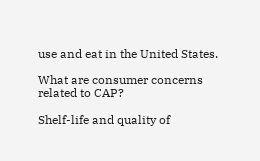use and eat in the United States.

What are consumer concerns related to CAP?

Shelf-life and quality of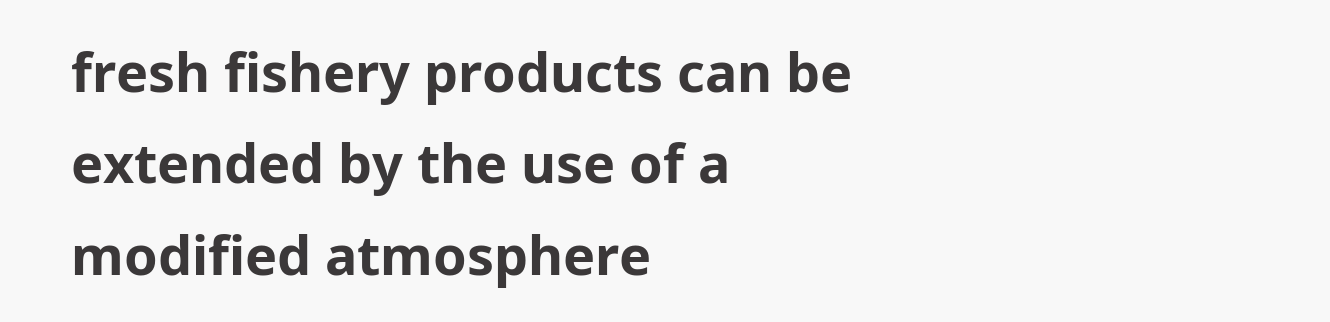fresh fishery products can be extended by the use of a modified atmosphere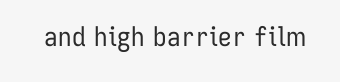and high barrier film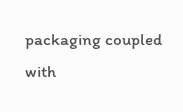packaging coupled with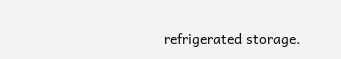refrigerated storage.